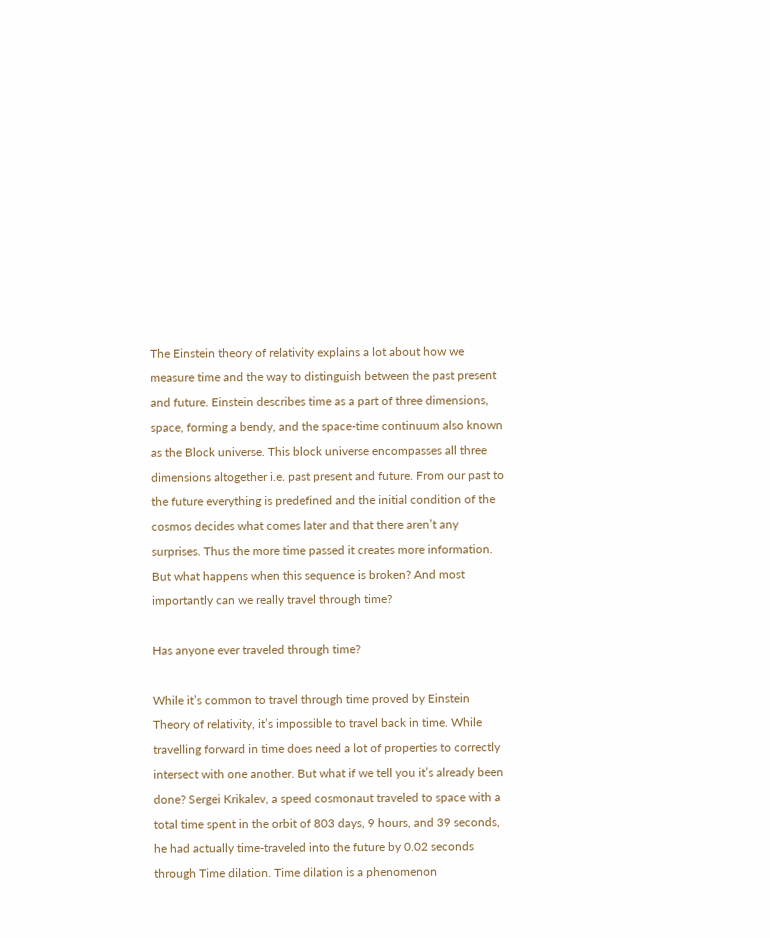The Einstein theory of relativity explains a lot about how we measure time and the way to distinguish between the past present and future. Einstein describes time as a part of three dimensions, space, forming a bendy, and the space-time continuum also known as the Block universe. This block universe encompasses all three dimensions altogether i.e. past present and future. From our past to the future everything is predefined and the initial condition of the cosmos decides what comes later and that there aren’t any surprises. Thus the more time passed it creates more information. But what happens when this sequence is broken? And most importantly can we really travel through time?

Has anyone ever traveled through time?

While it’s common to travel through time proved by Einstein Theory of relativity, it’s impossible to travel back in time. While travelling forward in time does need a lot of properties to correctly intersect with one another. But what if we tell you it’s already been done? Sergei Krikalev, a speed cosmonaut traveled to space with a total time spent in the orbit of 803 days, 9 hours, and 39 seconds, he had actually time-traveled into the future by 0.02 seconds through Time dilation. Time dilation is a phenomenon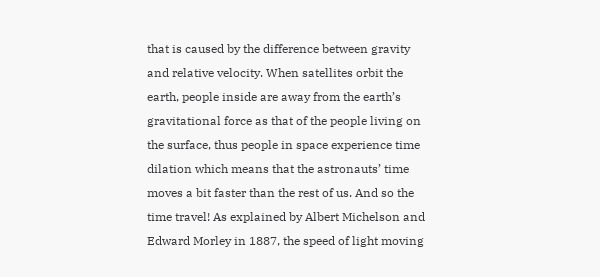that is caused by the difference between gravity and relative velocity. When satellites orbit the earth, people inside are away from the earth’s gravitational force as that of the people living on the surface, thus people in space experience time dilation which means that the astronauts’ time moves a bit faster than the rest of us. And so the time travel! As explained by Albert Michelson and Edward Morley in 1887, the speed of light moving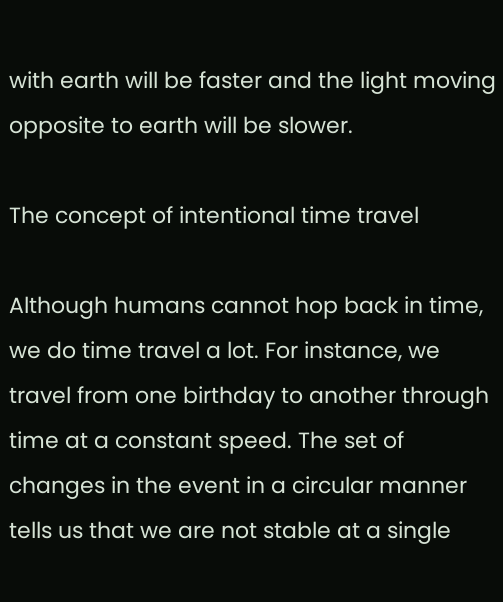with earth will be faster and the light moving opposite to earth will be slower.

The concept of intentional time travel

Although humans cannot hop back in time, we do time travel a lot. For instance, we travel from one birthday to another through time at a constant speed. The set of changes in the event in a circular manner tells us that we are not stable at a single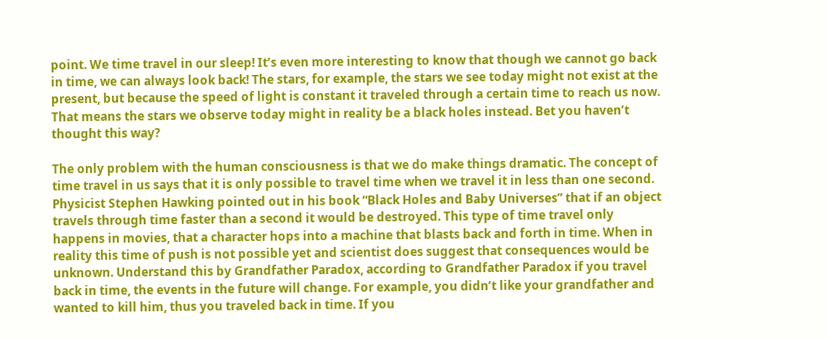point. We time travel in our sleep! It’s even more interesting to know that though we cannot go back in time, we can always look back! The stars, for example, the stars we see today might not exist at the present, but because the speed of light is constant it traveled through a certain time to reach us now. That means the stars we observe today might in reality be a black holes instead. Bet you haven’t thought this way?

The only problem with the human consciousness is that we do make things dramatic. The concept of time travel in us says that it is only possible to travel time when we travel it in less than one second. Physicist Stephen Hawking pointed out in his book “Black Holes and Baby Universes” that if an object travels through time faster than a second it would be destroyed. This type of time travel only happens in movies, that a character hops into a machine that blasts back and forth in time. When in reality this time of push is not possible yet and scientist does suggest that consequences would be unknown. Understand this by Grandfather Paradox, according to Grandfather Paradox if you travel back in time, the events in the future will change. For example, you didn’t like your grandfather and wanted to kill him, thus you traveled back in time. If you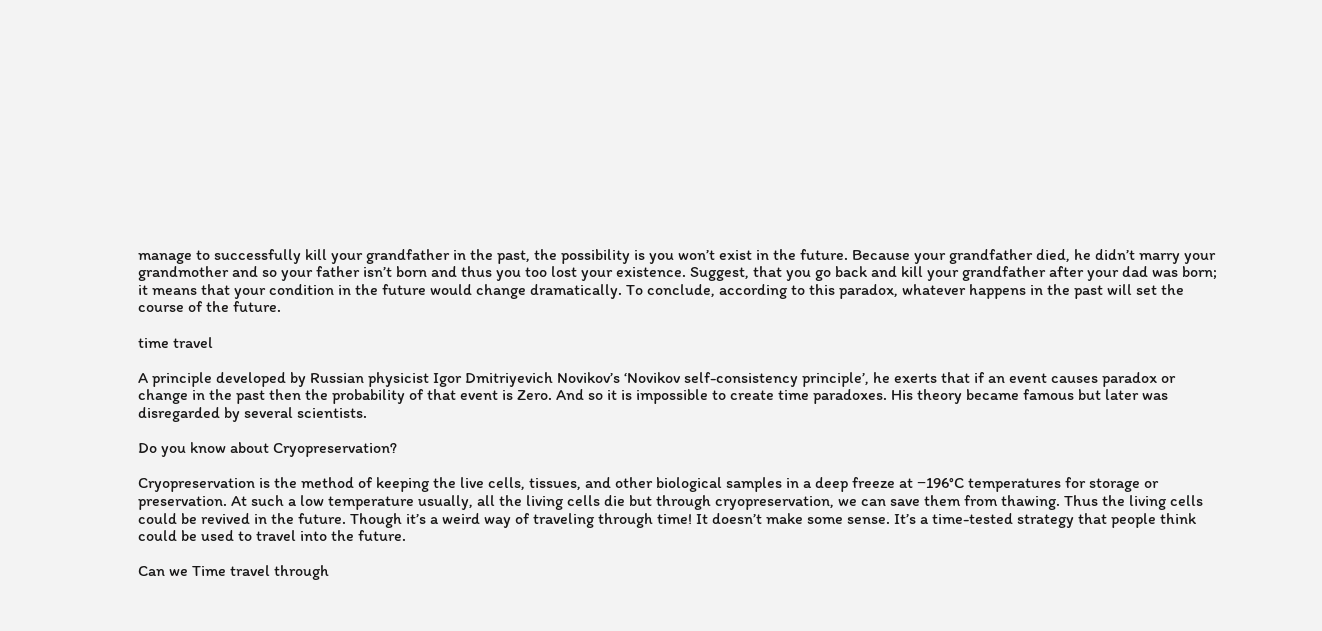manage to successfully kill your grandfather in the past, the possibility is you won’t exist in the future. Because your grandfather died, he didn’t marry your grandmother and so your father isn’t born and thus you too lost your existence. Suggest, that you go back and kill your grandfather after your dad was born; it means that your condition in the future would change dramatically. To conclude, according to this paradox, whatever happens in the past will set the course of the future.

time travel

A principle developed by Russian physicist Igor Dmitriyevich Novikov’s ‘Novikov self-consistency principle’, he exerts that if an event causes paradox or change in the past then the probability of that event is Zero. And so it is impossible to create time paradoxes. His theory became famous but later was disregarded by several scientists.

Do you know about Cryopreservation?

Cryopreservation is the method of keeping the live cells, tissues, and other biological samples in a deep freeze at −196°C temperatures for storage or preservation. At such a low temperature usually, all the living cells die but through cryopreservation, we can save them from thawing. Thus the living cells could be revived in the future. Though it’s a weird way of traveling through time! It doesn’t make some sense. It’s a time-tested strategy that people think could be used to travel into the future.

Can we Time travel through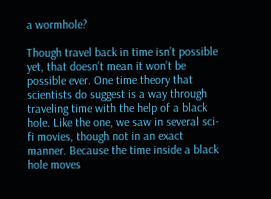a wormhole?

Though travel back in time isn’t possible yet, that doesn’t mean it won’t be possible ever. One time theory that scientists do suggest is a way through traveling time with the help of a black hole. Like the one, we saw in several sci-fi movies, though not in an exact manner. Because the time inside a black hole moves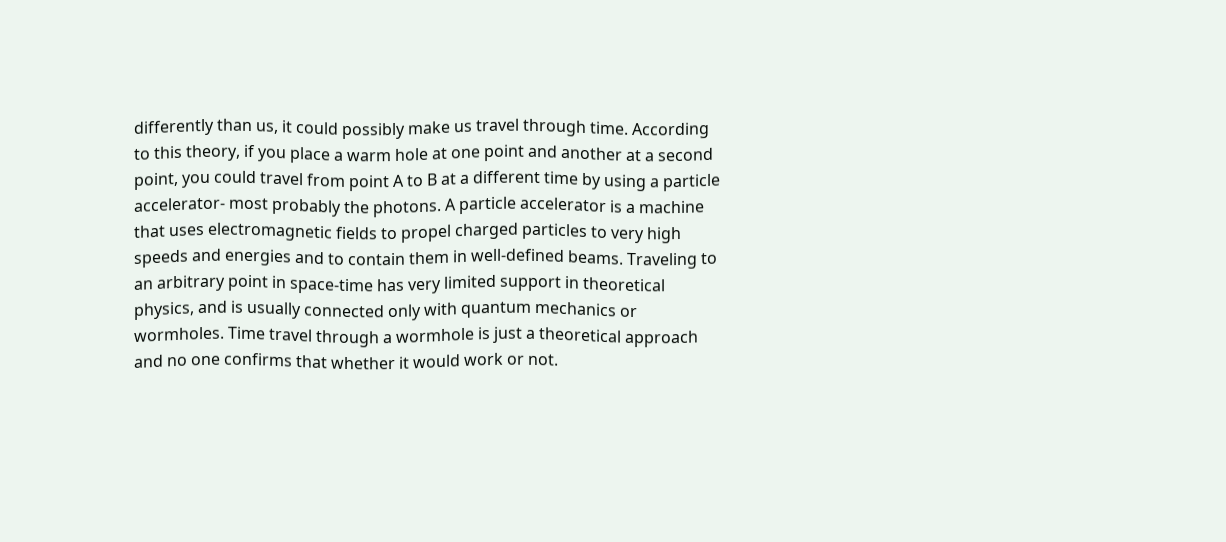differently than us, it could possibly make us travel through time. According to this theory, if you place a warm hole at one point and another at a second point, you could travel from point A to B at a different time by using a particle accelerator- most probably the photons. A particle accelerator is a machine that uses electromagnetic fields to propel charged particles to very high speeds and energies and to contain them in well-defined beams. Traveling to an arbitrary point in space-time has very limited support in theoretical physics, and is usually connected only with quantum mechanics or wormholes. Time travel through a wormhole is just a theoretical approach and no one confirms that whether it would work or not.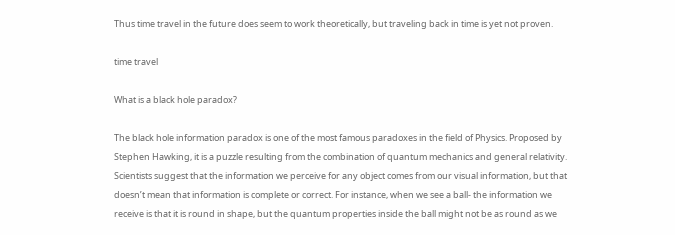Thus time travel in the future does seem to work theoretically, but traveling back in time is yet not proven.

time travel

What is a black hole paradox?

The black hole information paradox is one of the most famous paradoxes in the field of Physics. Proposed by Stephen Hawking, it is a puzzle resulting from the combination of quantum mechanics and general relativity. Scientists suggest that the information we perceive for any object comes from our visual information, but that doesn’t mean that information is complete or correct. For instance, when we see a ball- the information we receive is that it is round in shape, but the quantum properties inside the ball might not be as round as we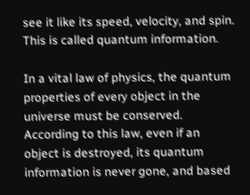see it like its speed, velocity, and spin. This is called quantum information.

In a vital law of physics, the quantum properties of every object in the universe must be conserved. According to this law, even if an object is destroyed, its quantum information is never gone, and based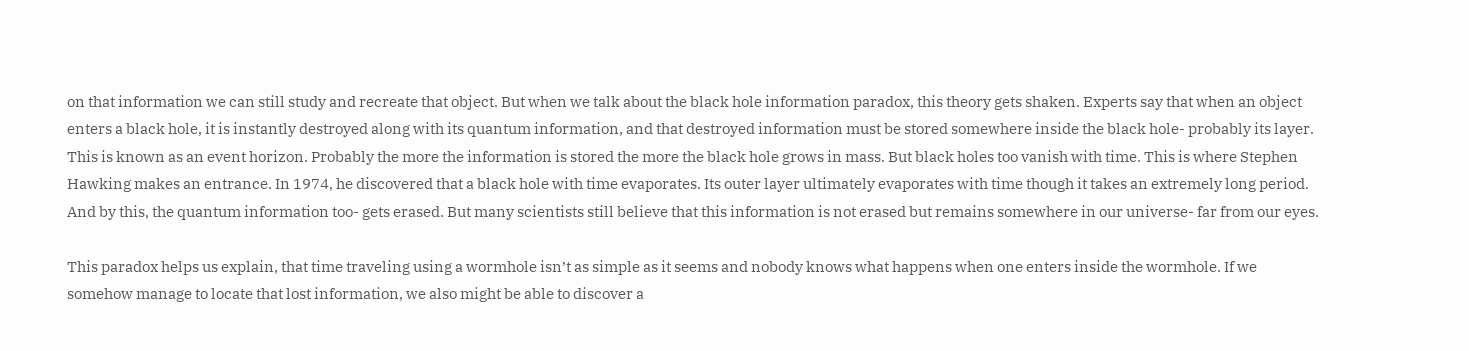on that information we can still study and recreate that object. But when we talk about the black hole information paradox, this theory gets shaken. Experts say that when an object enters a black hole, it is instantly destroyed along with its quantum information, and that destroyed information must be stored somewhere inside the black hole- probably its layer. This is known as an event horizon. Probably the more the information is stored the more the black hole grows in mass. But black holes too vanish with time. This is where Stephen Hawking makes an entrance. In 1974, he discovered that a black hole with time evaporates. Its outer layer ultimately evaporates with time though it takes an extremely long period. And by this, the quantum information too- gets erased. But many scientists still believe that this information is not erased but remains somewhere in our universe- far from our eyes.

This paradox helps us explain, that time traveling using a wormhole isn’t as simple as it seems and nobody knows what happens when one enters inside the wormhole. If we somehow manage to locate that lost information, we also might be able to discover a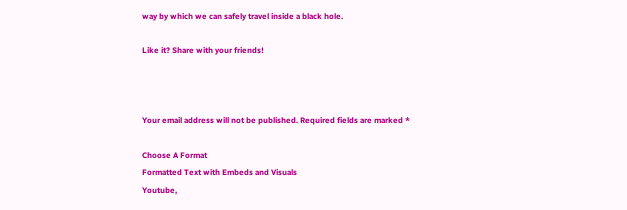way by which we can safely travel inside a black hole.

Like it? Share with your friends!



Your email address will not be published. Required fields are marked *

Choose A Format
Formatted Text with Embeds and Visuals
Youtube,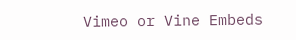Vimeo or Vine Embeds